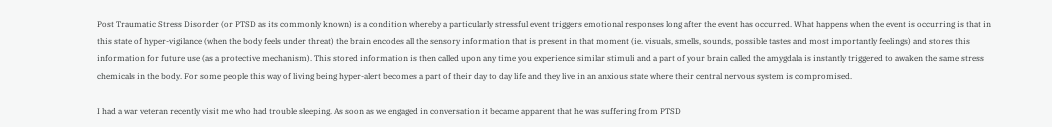Post Traumatic Stress Disorder (or PTSD as its commonly known) is a condition whereby a particularly stressful event triggers emotional responses long after the event has occurred. What happens when the event is occurring is that in this state of hyper-vigilance (when the body feels under threat) the brain encodes all the sensory information that is present in that moment (ie. visuals, smells, sounds, possible tastes and most importantly feelings) and stores this information for future use (as a protective mechanism). This stored information is then called upon any time you experience similar stimuli and a part of your brain called the amygdala is instantly triggered to awaken the same stress chemicals in the body. For some people this way of living being hyper-alert becomes a part of their day to day life and they live in an anxious state where their central nervous system is compromised.

I had a war veteran recently visit me who had trouble sleeping. As soon as we engaged in conversation it became apparent that he was suffering from PTSD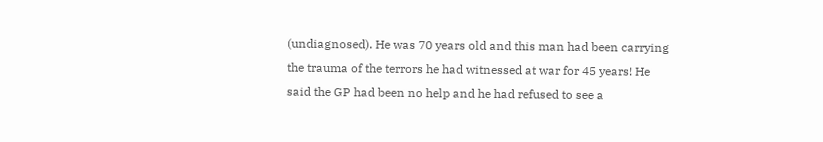(undiagnosed). He was 70 years old and this man had been carrying the trauma of the terrors he had witnessed at war for 45 years! He said the GP had been no help and he had refused to see a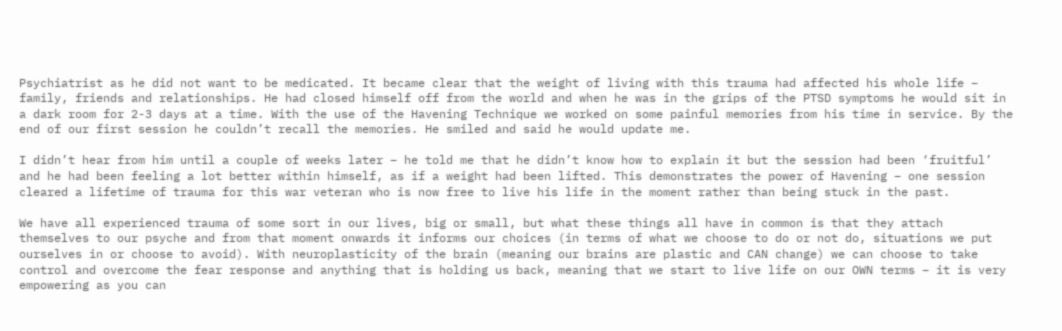Psychiatrist as he did not want to be medicated. It became clear that the weight of living with this trauma had affected his whole life – family, friends and relationships. He had closed himself off from the world and when he was in the grips of the PTSD symptoms he would sit in a dark room for 2-3 days at a time. With the use of the Havening Technique we worked on some painful memories from his time in service. By the end of our first session he couldn’t recall the memories. He smiled and said he would update me.

I didn’t hear from him until a couple of weeks later – he told me that he didn’t know how to explain it but the session had been ‘fruitful’ and he had been feeling a lot better within himself, as if a weight had been lifted. This demonstrates the power of Havening – one session cleared a lifetime of trauma for this war veteran who is now free to live his life in the moment rather than being stuck in the past.

We have all experienced trauma of some sort in our lives, big or small, but what these things all have in common is that they attach themselves to our psyche and from that moment onwards it informs our choices (in terms of what we choose to do or not do, situations we put ourselves in or choose to avoid). With neuroplasticity of the brain (meaning our brains are plastic and CAN change) we can choose to take control and overcome the fear response and anything that is holding us back, meaning that we start to live life on our OWN terms – it is very empowering as you can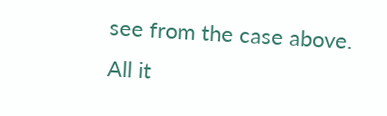see from the case above. All it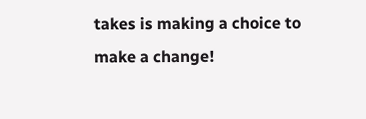takes is making a choice to make a change!